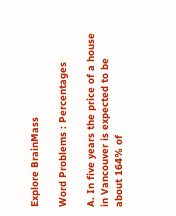Explore BrainMass

Word Problems : Percentages

A. In five years the price of a house in Vancouver is expected to be about 164% of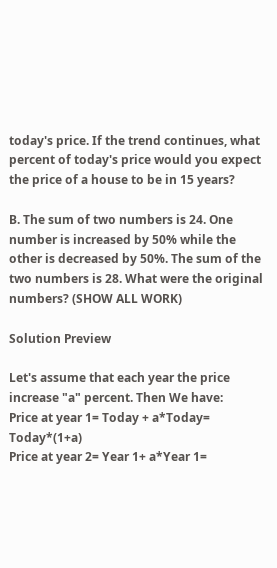today's price. If the trend continues, what percent of today's price would you expect the price of a house to be in 15 years?

B. The sum of two numbers is 24. One number is increased by 50% while the other is decreased by 50%. The sum of the two numbers is 28. What were the original numbers? (SHOW ALL WORK)

Solution Preview

Let's assume that each year the price increase "a" percent. Then We have:
Price at year 1= Today + a*Today= Today*(1+a)
Price at year 2= Year 1+ a*Year 1=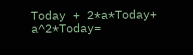Today + 2*a*Today+ a^2*Today=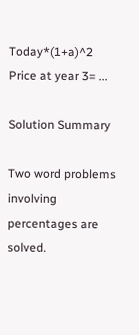Today*(1+a)^2
Price at year 3= ...

Solution Summary

Two word problems involving percentages are solved.